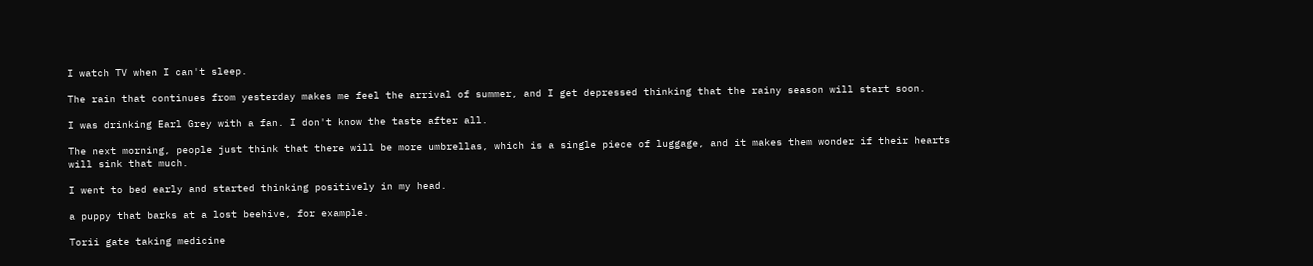I watch TV when I can't sleep.

The rain that continues from yesterday makes me feel the arrival of summer, and I get depressed thinking that the rainy season will start soon.

I was drinking Earl Grey with a fan. I don't know the taste after all.

The next morning, people just think that there will be more umbrellas, which is a single piece of luggage, and it makes them wonder if their hearts will sink that much.

I went to bed early and started thinking positively in my head.

a puppy that barks at a lost beehive, for example.

Torii gate taking medicine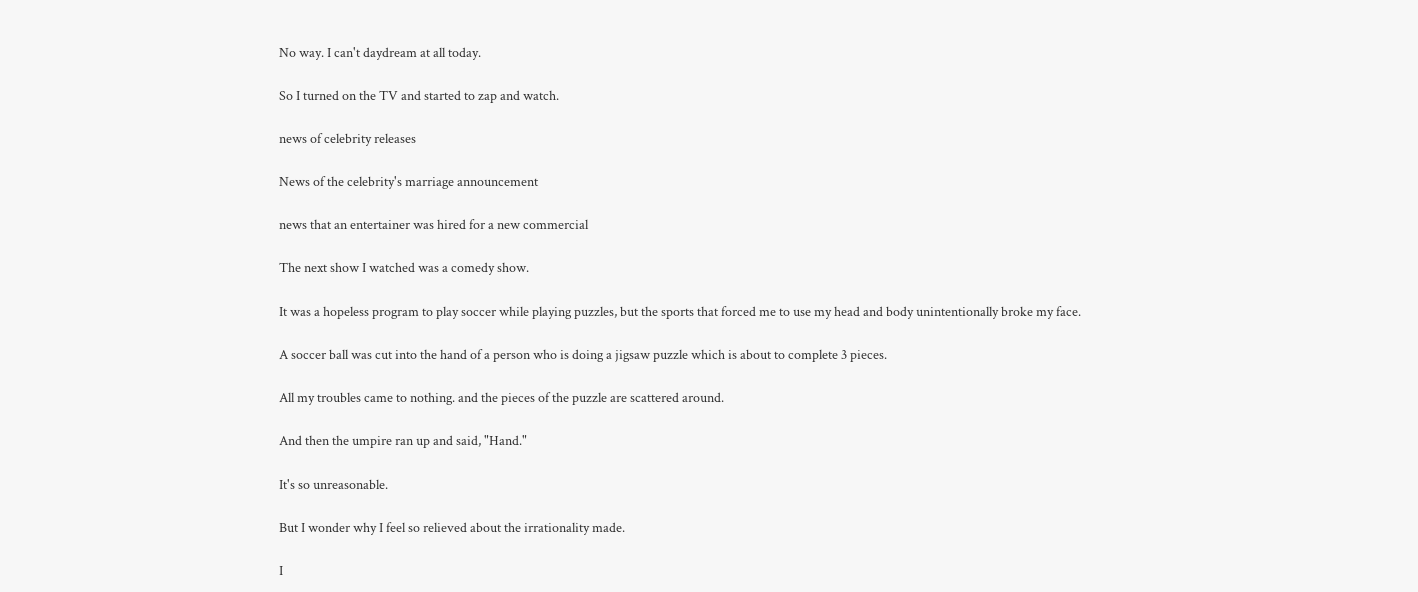No way. I can't daydream at all today.

So I turned on the TV and started to zap and watch.

news of celebrity releases

News of the celebrity's marriage announcement

news that an entertainer was hired for a new commercial

The next show I watched was a comedy show.

It was a hopeless program to play soccer while playing puzzles, but the sports that forced me to use my head and body unintentionally broke my face.

A soccer ball was cut into the hand of a person who is doing a jigsaw puzzle which is about to complete 3 pieces.

All my troubles came to nothing. and the pieces of the puzzle are scattered around.

And then the umpire ran up and said, "Hand."

It's so unreasonable.

But I wonder why I feel so relieved about the irrationality made.

I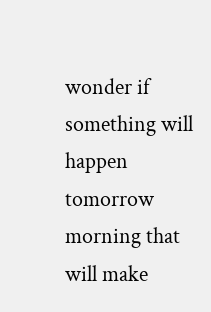wonder if something will happen tomorrow morning that will make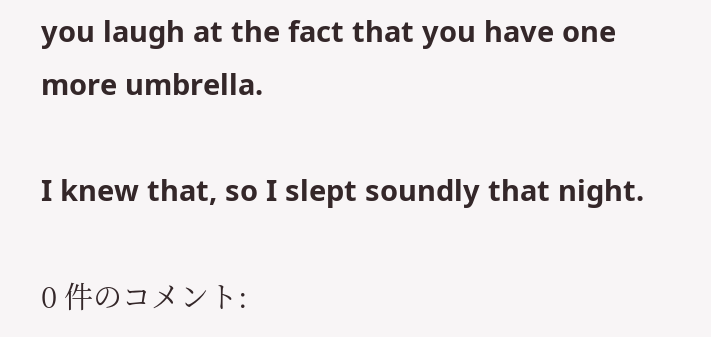you laugh at the fact that you have one more umbrella.

I knew that, so I slept soundly that night.

0 件のコメント: